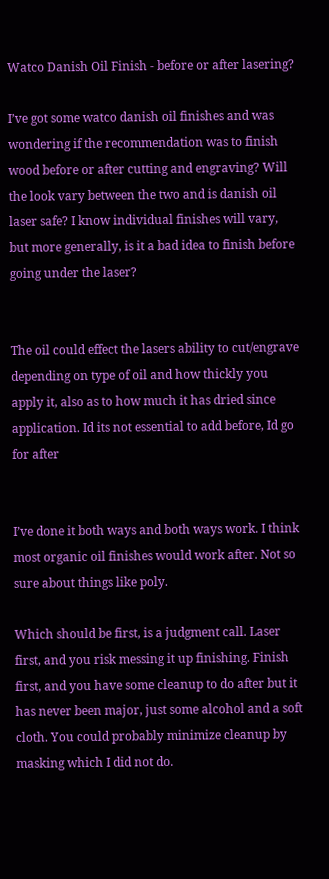Watco Danish Oil Finish - before or after lasering?

I’ve got some watco danish oil finishes and was wondering if the recommendation was to finish wood before or after cutting and engraving? Will the look vary between the two and is danish oil laser safe? I know individual finishes will vary, but more generally, is it a bad idea to finish before going under the laser?


The oil could effect the lasers ability to cut/engrave depending on type of oil and how thickly you apply it, also as to how much it has dried since application. Id its not essential to add before, Id go for after


I’ve done it both ways and both ways work. I think most organic oil finishes would work after. Not so sure about things like poly.

Which should be first, is a judgment call. Laser first, and you risk messing it up finishing. Finish first, and you have some cleanup to do after but it has never been major, just some alcohol and a soft cloth. You could probably minimize cleanup by masking which I did not do.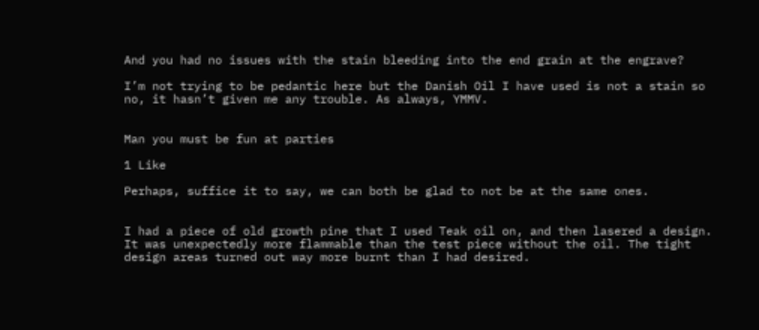And you had no issues with the stain bleeding into the end grain at the engrave?

I’m not trying to be pedantic here but the Danish Oil I have used is not a stain so no, it hasn’t given me any trouble. As always, YMMV.


Man you must be fun at parties

1 Like

Perhaps, suffice it to say, we can both be glad to not be at the same ones.


I had a piece of old growth pine that I used Teak oil on, and then lasered a design. It was unexpectedly more flammable than the test piece without the oil. The tight design areas turned out way more burnt than I had desired.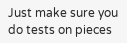Just make sure you do tests on pieces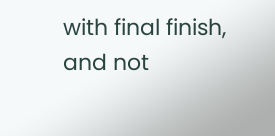with final finish, and not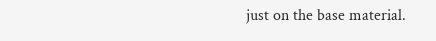just on the base material.